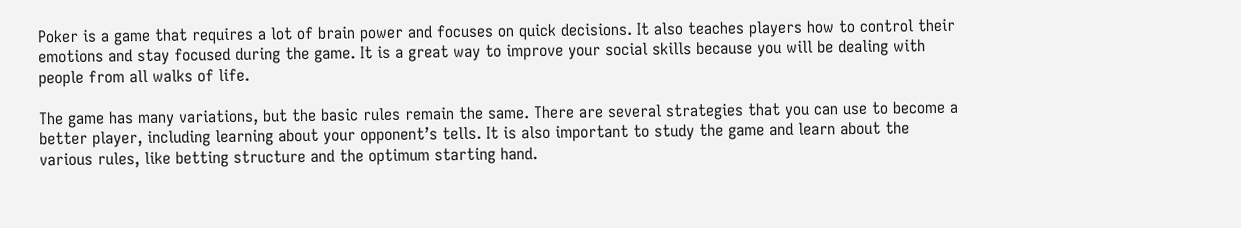Poker is a game that requires a lot of brain power and focuses on quick decisions. It also teaches players how to control their emotions and stay focused during the game. It is a great way to improve your social skills because you will be dealing with people from all walks of life.

The game has many variations, but the basic rules remain the same. There are several strategies that you can use to become a better player, including learning about your opponent’s tells. It is also important to study the game and learn about the various rules, like betting structure and the optimum starting hand.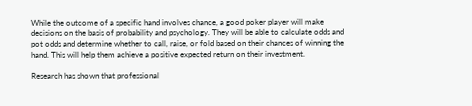While the outcome of a specific hand involves chance, a good poker player will make decisions on the basis of probability and psychology. They will be able to calculate odds and pot odds and determine whether to call, raise, or fold based on their chances of winning the hand. This will help them achieve a positive expected return on their investment.

Research has shown that professional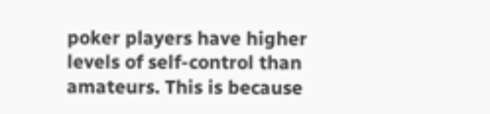poker players have higher levels of self-control than amateurs. This is because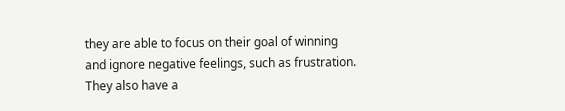they are able to focus on their goal of winning and ignore negative feelings, such as frustration. They also have a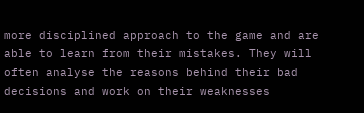more disciplined approach to the game and are able to learn from their mistakes. They will often analyse the reasons behind their bad decisions and work on their weaknesses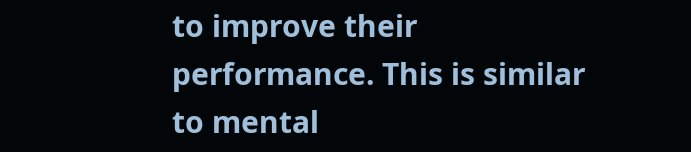to improve their performance. This is similar to mental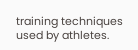training techniques used by athletes.